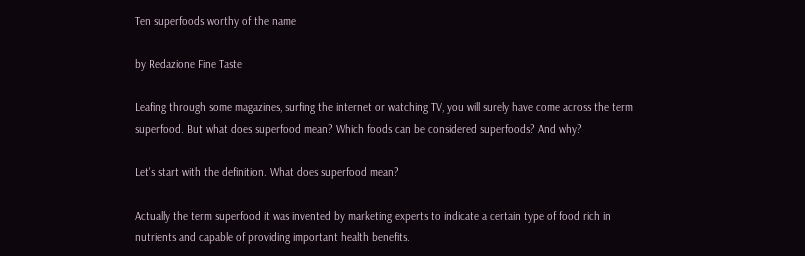Ten superfoods worthy of the name

by Redazione Fine Taste

Leafing through some magazines, surfing the internet or watching TV, you will surely have come across the term superfood. But what does superfood mean? Which foods can be considered superfoods? And why?

Let's start with the definition. What does superfood mean?

Actually the term superfood it was invented by marketing experts to indicate a certain type of food rich in nutrients and capable of providing important health benefits.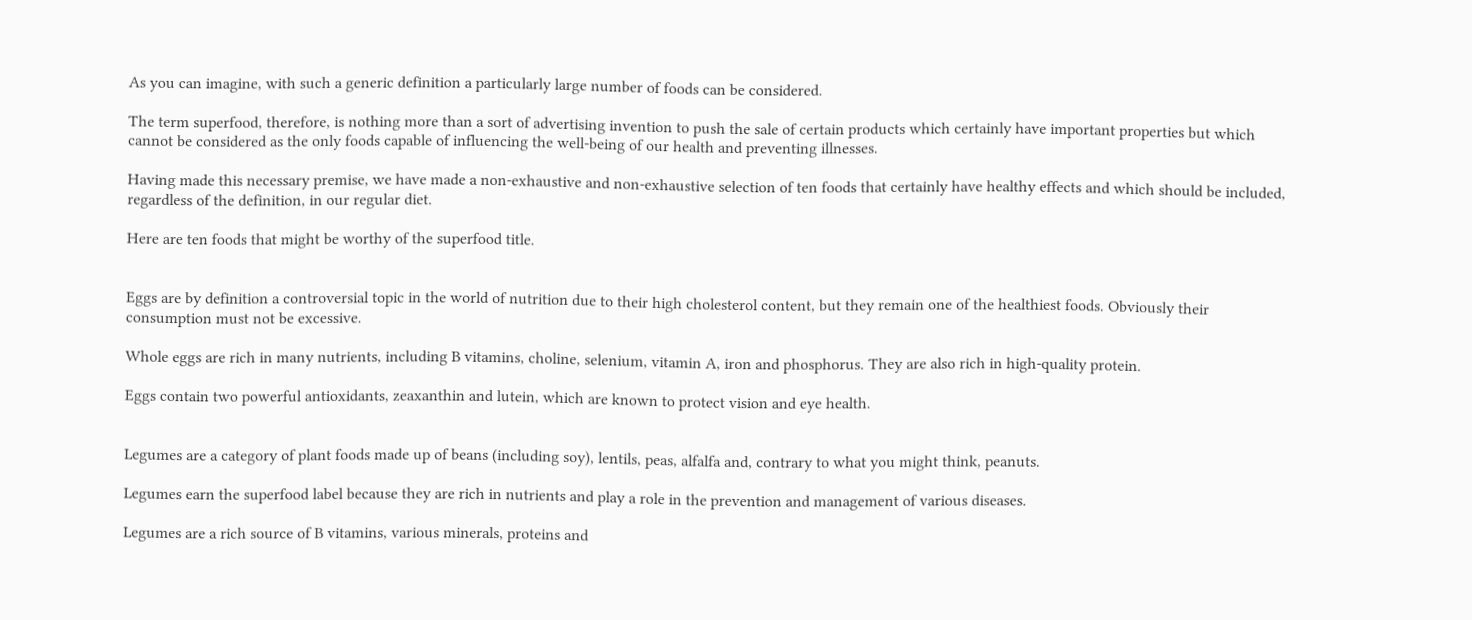As you can imagine, with such a generic definition a particularly large number of foods can be considered.

The term superfood, therefore, is nothing more than a sort of advertising invention to push the sale of certain products which certainly have important properties but which cannot be considered as the only foods capable of influencing the well-being of our health and preventing illnesses.

Having made this necessary premise, we have made a non-exhaustive and non-exhaustive selection of ten foods that certainly have healthy effects and which should be included, regardless of the definition, in our regular diet.

Here are ten foods that might be worthy of the superfood title.


Eggs are by definition a controversial topic in the world of nutrition due to their high cholesterol content, but they remain one of the healthiest foods. Obviously their consumption must not be excessive.

Whole eggs are rich in many nutrients, including B vitamins, choline, selenium, vitamin A, iron and phosphorus. They are also rich in high-quality protein.

Eggs contain two powerful antioxidants, zeaxanthin and lutein, which are known to protect vision and eye health.


Legumes are a category of plant foods made up of beans (including soy), lentils, peas, alfalfa and, contrary to what you might think, peanuts.

Legumes earn the superfood label because they are rich in nutrients and play a role in the prevention and management of various diseases.

Legumes are a rich source of B vitamins, various minerals, proteins and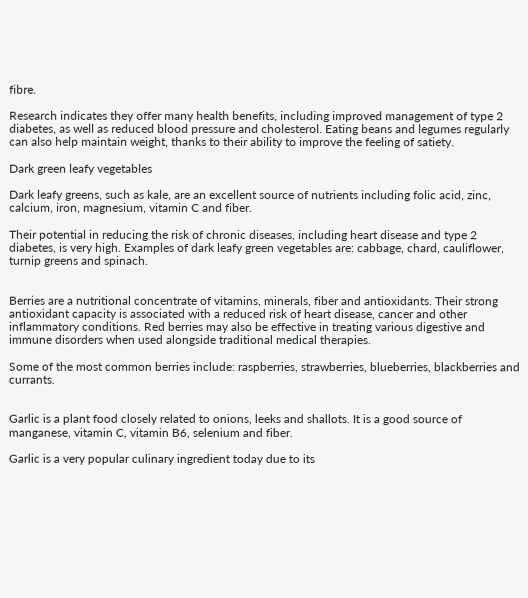fibre.

Research indicates they offer many health benefits, including improved management of type 2 diabetes, as well as reduced blood pressure and cholesterol. Eating beans and legumes regularly can also help maintain weight, thanks to their ability to improve the feeling of satiety.

Dark green leafy vegetables

Dark leafy greens, such as kale, are an excellent source of nutrients including folic acid, zinc, calcium, iron, magnesium, vitamin C and fiber.

Their potential in reducing the risk of chronic diseases, including heart disease and type 2 diabetes, is very high. Examples of dark leafy green vegetables are: cabbage, chard, cauliflower, turnip greens and spinach.


Berries are a nutritional concentrate of vitamins, minerals, fiber and antioxidants. Their strong antioxidant capacity is associated with a reduced risk of heart disease, cancer and other inflammatory conditions. Red berries may also be effective in treating various digestive and immune disorders when used alongside traditional medical therapies.

Some of the most common berries include: raspberries, strawberries, blueberries, blackberries and currants.


Garlic is a plant food closely related to onions, leeks and shallots. It is a good source of manganese, vitamin C, vitamin B6, selenium and fiber.

Garlic is a very popular culinary ingredient today due to its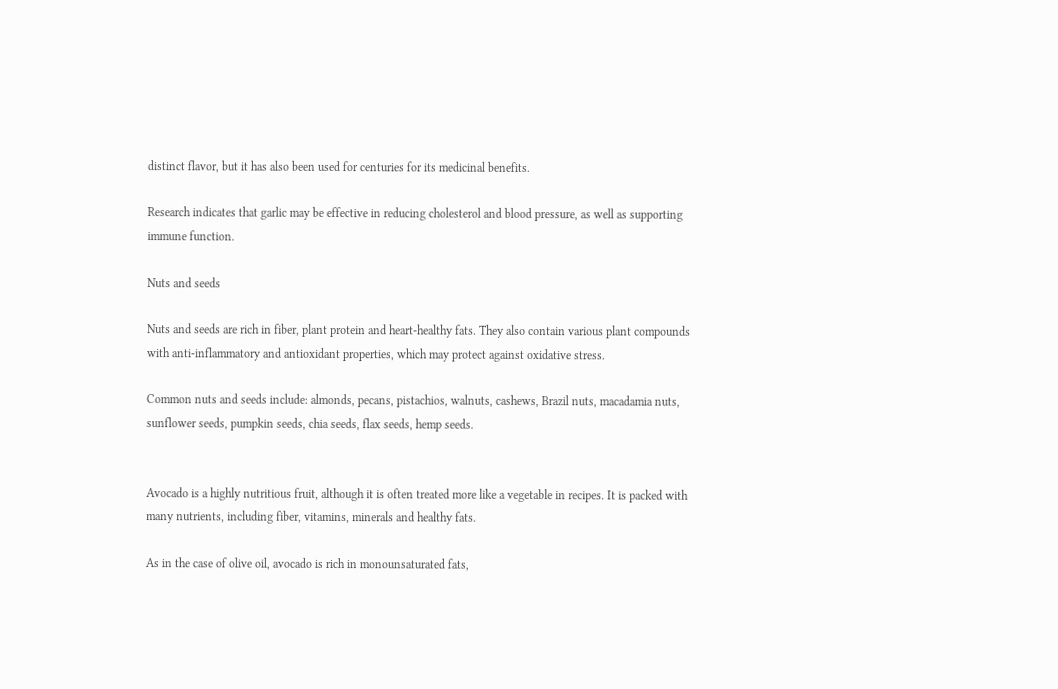distinct flavor, but it has also been used for centuries for its medicinal benefits.

Research indicates that garlic may be effective in reducing cholesterol and blood pressure, as well as supporting immune function.

Nuts and seeds

Nuts and seeds are rich in fiber, plant protein and heart-healthy fats. They also contain various plant compounds with anti-inflammatory and antioxidant properties, which may protect against oxidative stress.

Common nuts and seeds include: almonds, pecans, pistachios, walnuts, cashews, Brazil nuts, macadamia nuts, sunflower seeds, pumpkin seeds, chia seeds, flax seeds, hemp seeds.


Avocado is a highly nutritious fruit, although it is often treated more like a vegetable in recipes. It is packed with many nutrients, including fiber, vitamins, minerals and healthy fats.

As in the case of olive oil, avocado is rich in monounsaturated fats,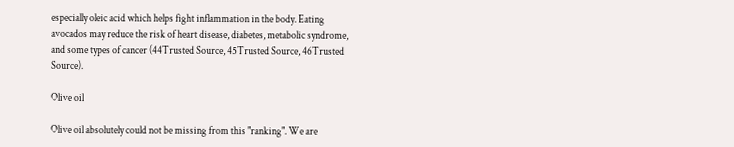especially oleic acid which helps fight inflammation in the body. Eating avocados may reduce the risk of heart disease, diabetes, metabolic syndrome, and some types of cancer (44Trusted Source, 45Trusted Source, 46Trusted Source).

Olive oil

Olive oil absolutely could not be missing from this "ranking". We are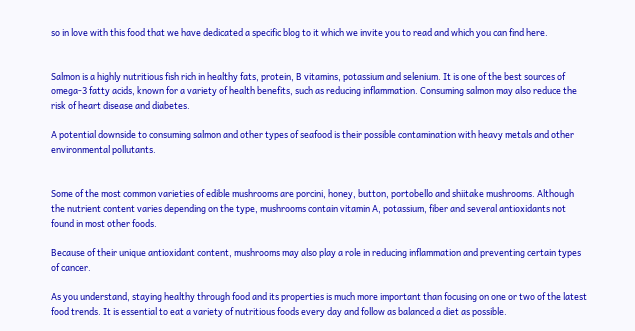so in love with this food that we have dedicated a specific blog to it which we invite you to read and which you can find here.


Salmon is a highly nutritious fish rich in healthy fats, protein, B vitamins, potassium and selenium. It is one of the best sources of omega-3 fatty acids, known for a variety of health benefits, such as reducing inflammation. Consuming salmon may also reduce the risk of heart disease and diabetes.

A potential downside to consuming salmon and other types of seafood is their possible contamination with heavy metals and other environmental pollutants.


Some of the most common varieties of edible mushrooms are porcini, honey, button, portobello and shiitake mushrooms. Although the nutrient content varies depending on the type, mushrooms contain vitamin A, potassium, fiber and several antioxidants not found in most other foods.

Because of their unique antioxidant content, mushrooms may also play a role in reducing inflammation and preventing certain types of cancer.

As you understand, staying healthy through food and its properties is much more important than focusing on one or two of the latest food trends. It is essential to eat a variety of nutritious foods every day and follow as balanced a diet as possible.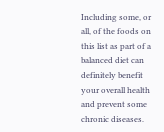Including some, or all, of the foods on this list as part of a balanced diet can definitely benefit your overall health and prevent some chronic diseases.